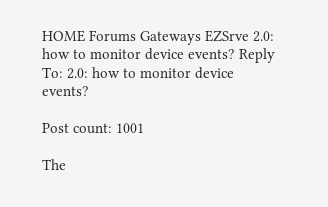HOME Forums Gateways EZSrve 2.0: how to monitor device events? Reply To: 2.0: how to monitor device events?

Post count: 1001

The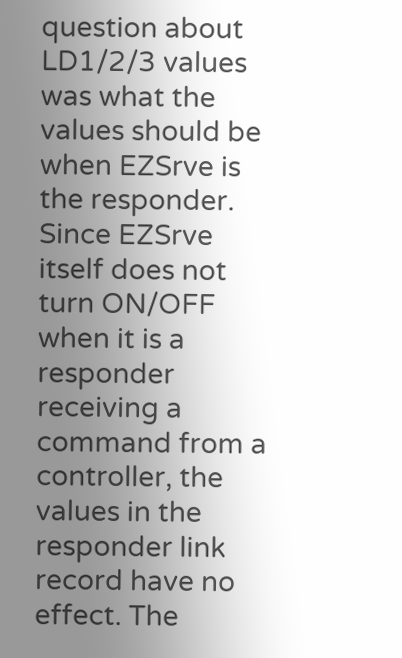question about LD1/2/3 values was what the values should be when EZSrve is the responder. Since EZSrve itself does not turn ON/OFF when it is a responder receiving a command from a controller, the values in the responder link record have no effect. The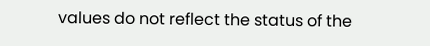values do not reflect the status of the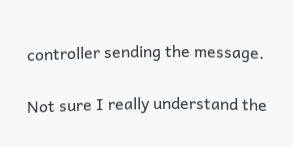controller sending the message.

Not sure I really understand the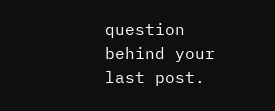question behind your last post.